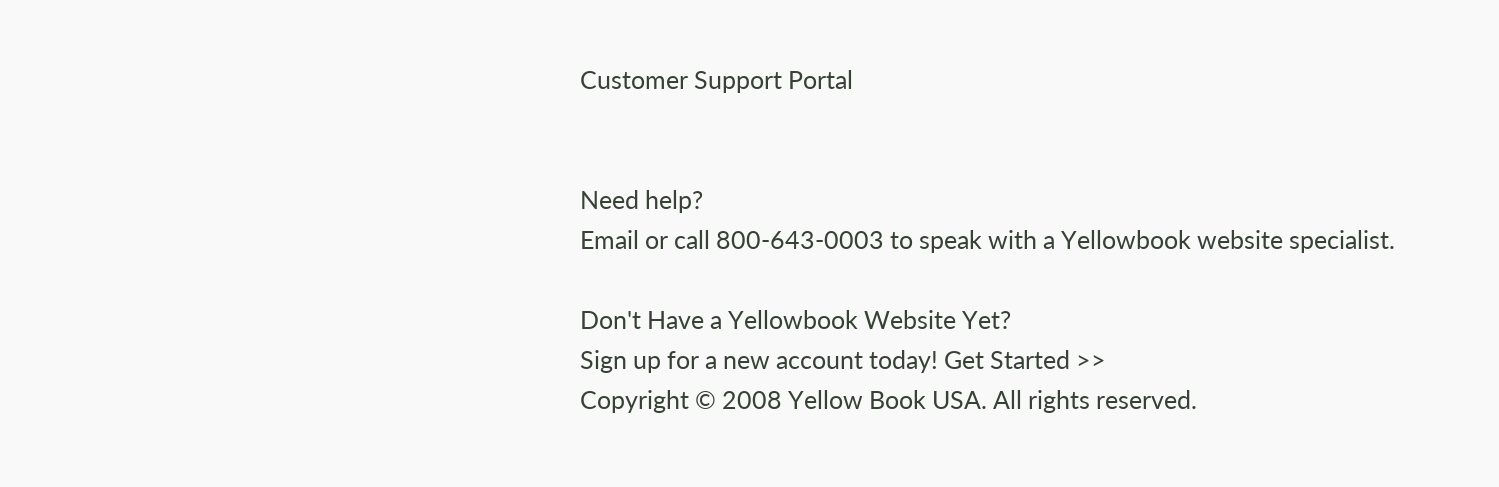Customer Support Portal


Need help?
Email or call 800-643-0003 to speak with a Yellowbook website specialist.

Don't Have a Yellowbook Website Yet?
Sign up for a new account today! Get Started >>
Copyright © 2008 Yellow Book USA. All rights reserved.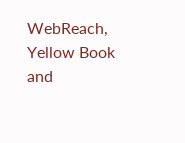WebReach, Yellow Book and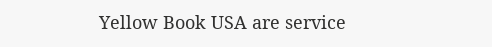Yellow Book USA are service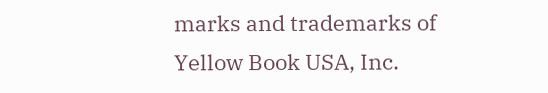marks and trademarks of Yellow Book USA, Inc.